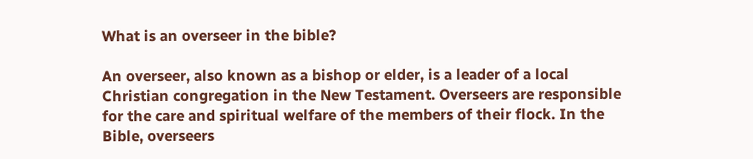What is an overseer in the bible?

An overseer, also known as a bishop or elder, is a leader of a local Christian congregation in the New Testament. Overseers are responsible for the care and spiritual welfare of the members of their flock. In the Bible, overseers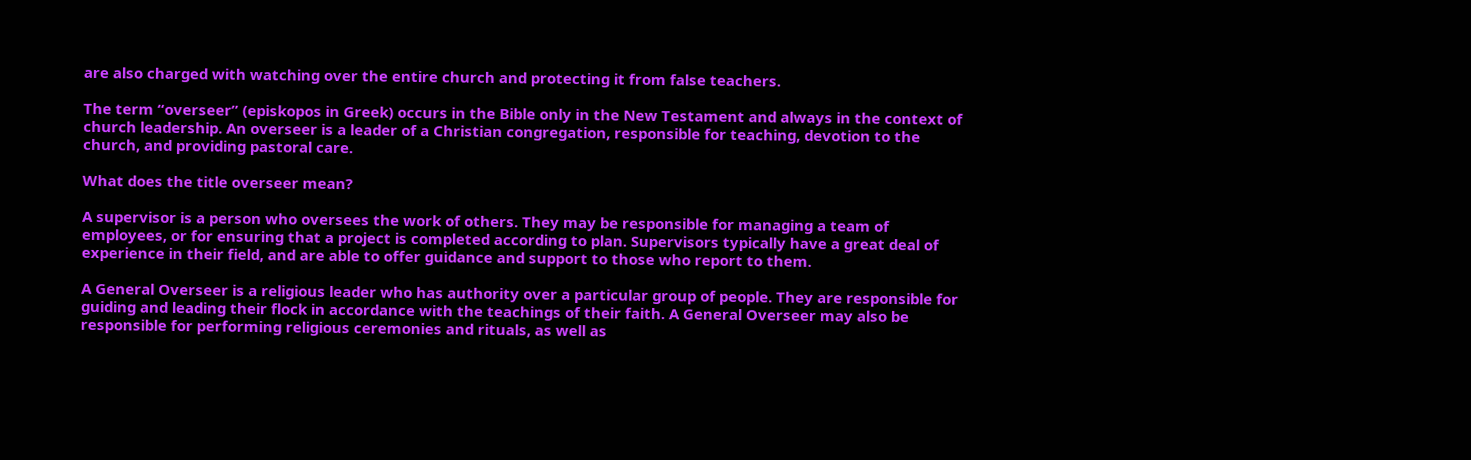are also charged with watching over the entire church and protecting it from false teachers.

The term “overseer” (episkopos in Greek) occurs in the Bible only in the New Testament and always in the context of church leadership. An overseer is a leader of a Christian congregation, responsible for teaching, devotion to the church, and providing pastoral care.

What does the title overseer mean?

A supervisor is a person who oversees the work of others. They may be responsible for managing a team of employees, or for ensuring that a project is completed according to plan. Supervisors typically have a great deal of experience in their field, and are able to offer guidance and support to those who report to them.

A General Overseer is a religious leader who has authority over a particular group of people. They are responsible for guiding and leading their flock in accordance with the teachings of their faith. A General Overseer may also be responsible for performing religious ceremonies and rituals, as well as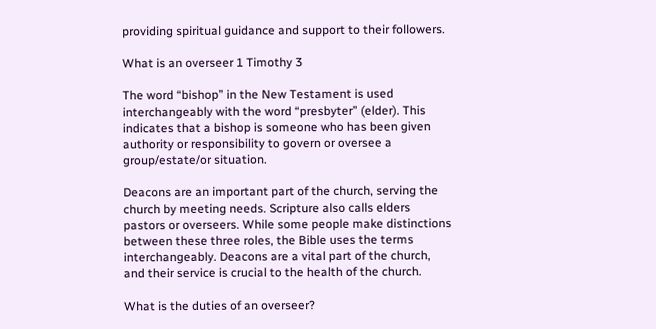providing spiritual guidance and support to their followers.

What is an overseer 1 Timothy 3

The word “bishop” in the New Testament is used interchangeably with the word “presbyter” (elder). This indicates that a bishop is someone who has been given authority or responsibility to govern or oversee a group/estate/or situation.

Deacons are an important part of the church, serving the church by meeting needs. Scripture also calls elders pastors or overseers. While some people make distinctions between these three roles, the Bible uses the terms interchangeably. Deacons are a vital part of the church, and their service is crucial to the health of the church.

What is the duties of an overseer?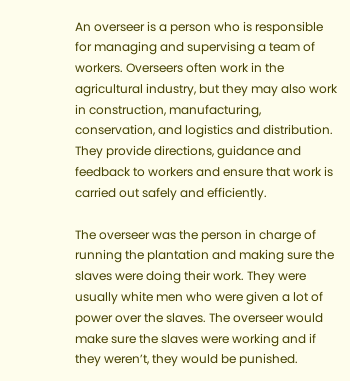An overseer is a person who is responsible for managing and supervising a team of workers. Overseers often work in the agricultural industry, but they may also work in construction, manufacturing, conservation, and logistics and distribution. They provide directions, guidance and feedback to workers and ensure that work is carried out safely and efficiently.

The overseer was the person in charge of running the plantation and making sure the slaves were doing their work. They were usually white men who were given a lot of power over the slaves. The overseer would make sure the slaves were working and if they weren’t, they would be punished.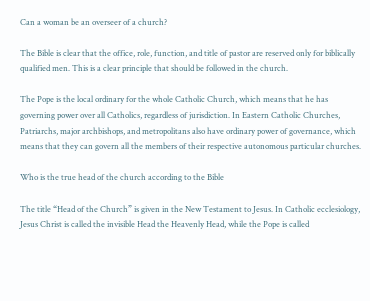Can a woman be an overseer of a church?

The Bible is clear that the office, role, function, and title of pastor are reserved only for biblically qualified men. This is a clear principle that should be followed in the church.

The Pope is the local ordinary for the whole Catholic Church, which means that he has governing power over all Catholics, regardless of jurisdiction. In Eastern Catholic Churches, Patriarchs, major archbishops, and metropolitans also have ordinary power of governance, which means that they can govern all the members of their respective autonomous particular churches.

Who is the true head of the church according to the Bible

The title “Head of the Church” is given in the New Testament to Jesus. In Catholic ecclesiology, Jesus Christ is called the invisible Head the Heavenly Head, while the Pope is called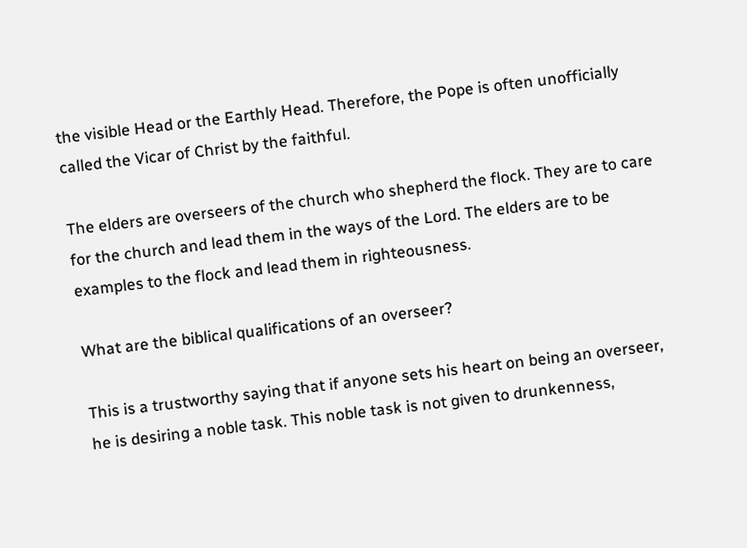the visible Head or the Earthly Head. Therefore, the Pope is often unofficially called the Vicar of Christ by the faithful.

The elders are overseers of the church who shepherd the flock. They are to care for the church and lead them in the ways of the Lord. The elders are to be examples to the flock and lead them in righteousness.

What are the biblical qualifications of an overseer?

This is a trustworthy saying that if anyone sets his heart on being an overseer, he is desiring a noble task. This noble task is not given to drunkenness,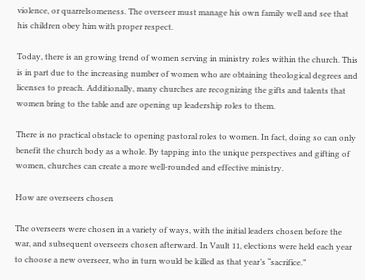violence, or quarrelsomeness. The overseer must manage his own family well and see that his children obey him with proper respect.

Today, there is an growing trend of women serving in ministry roles within the church. This is in part due to the increasing number of women who are obtaining theological degrees and licenses to preach. Additionally, many churches are recognizing the gifts and talents that women bring to the table and are opening up leadership roles to them.

There is no practical obstacle to opening pastoral roles to women. In fact, doing so can only benefit the church body as a whole. By tapping into the unique perspectives and gifting of women, churches can create a more well-rounded and effective ministry.

How are overseers chosen

The overseers were chosen in a variety of ways, with the initial leaders chosen before the war, and subsequent overseers chosen afterward. In Vault 11, elections were held each year to choose a new overseer, who in turn would be killed as that year’s “sacrifice.”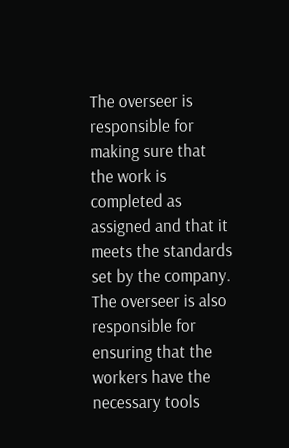The overseer is responsible for making sure that the work is completed as assigned and that it meets the standards set by the company. The overseer is also responsible for ensuring that the workers have the necessary tools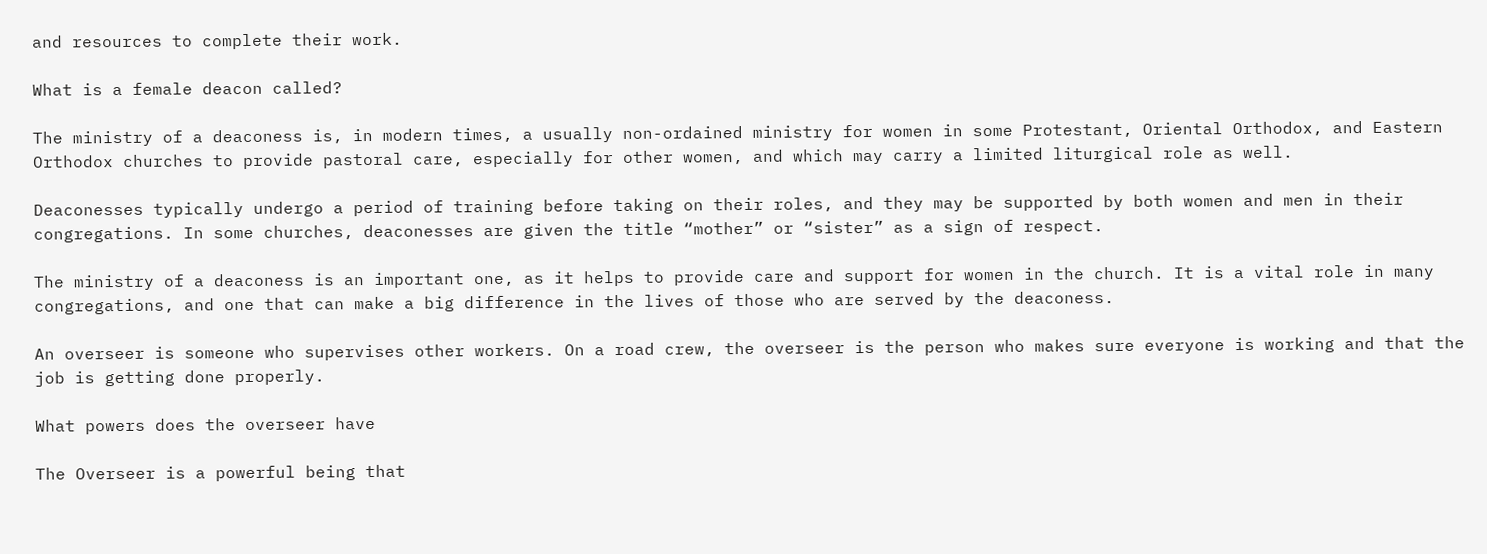and resources to complete their work.

What is a female deacon called?

The ministry of a deaconess is, in modern times, a usually non-ordained ministry for women in some Protestant, Oriental Orthodox, and Eastern Orthodox churches to provide pastoral care, especially for other women, and which may carry a limited liturgical role as well.

Deaconesses typically undergo a period of training before taking on their roles, and they may be supported by both women and men in their congregations. In some churches, deaconesses are given the title “mother” or “sister” as a sign of respect.

The ministry of a deaconess is an important one, as it helps to provide care and support for women in the church. It is a vital role in many congregations, and one that can make a big difference in the lives of those who are served by the deaconess.

An overseer is someone who supervises other workers. On a road crew, the overseer is the person who makes sure everyone is working and that the job is getting done properly.

What powers does the overseer have

The Overseer is a powerful being that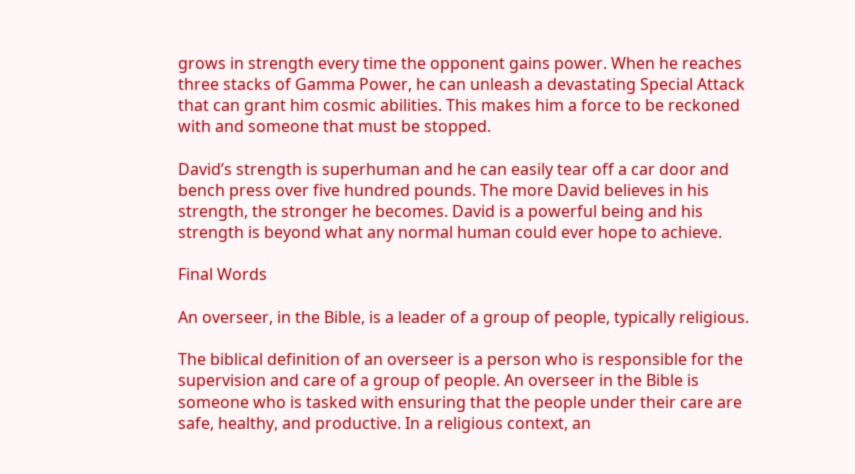grows in strength every time the opponent gains power. When he reaches three stacks of Gamma Power, he can unleash a devastating Special Attack that can grant him cosmic abilities. This makes him a force to be reckoned with and someone that must be stopped.

David’s strength is superhuman and he can easily tear off a car door and bench press over five hundred pounds. The more David believes in his strength, the stronger he becomes. David is a powerful being and his strength is beyond what any normal human could ever hope to achieve.

Final Words

An overseer, in the Bible, is a leader of a group of people, typically religious.

The biblical definition of an overseer is a person who is responsible for the supervision and care of a group of people. An overseer in the Bible is someone who is tasked with ensuring that the people under their care are safe, healthy, and productive. In a religious context, an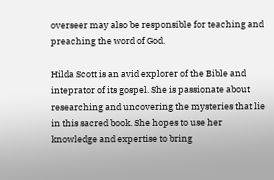overseer may also be responsible for teaching and preaching the word of God.

Hilda Scott is an avid explorer of the Bible and inteprator of its gospel. She is passionate about researching and uncovering the mysteries that lie in this sacred book. She hopes to use her knowledge and expertise to bring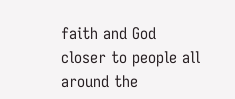faith and God closer to people all around the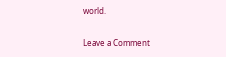world.

Leave a Comment